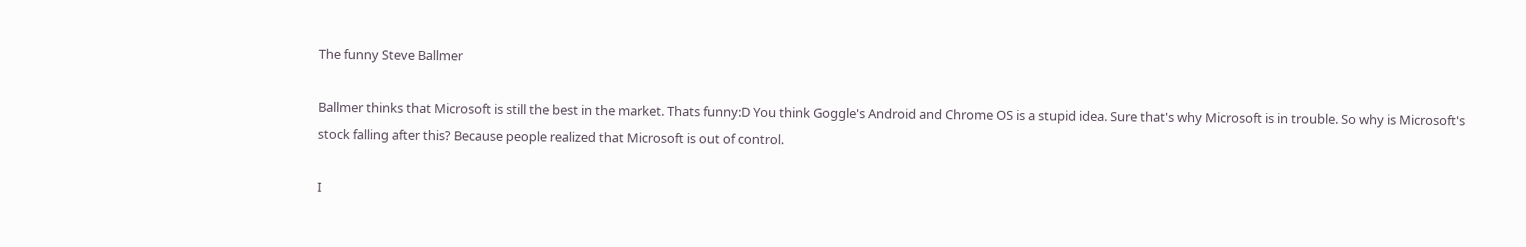The funny Steve Ballmer

Ballmer thinks that Microsoft is still the best in the market. Thats funny:D You think Goggle's Android and Chrome OS is a stupid idea. Sure that's why Microsoft is in trouble. So why is Microsoft's stock falling after this? Because people realized that Microsoft is out of control.

I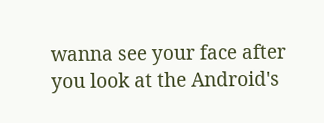wanna see your face after you look at the Android's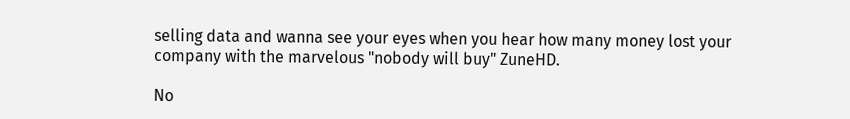selling data and wanna see your eyes when you hear how many money lost your company with the marvelous "nobody will buy" ZuneHD.

No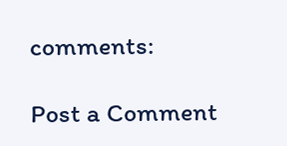comments:

Post a Comment